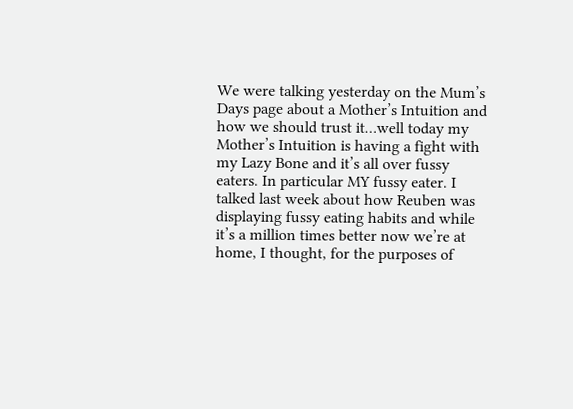We were talking yesterday on the Mum’s Days page about a Mother’s Intuition and how we should trust it…well today my Mother’s Intuition is having a fight with my Lazy Bone and it’s all over fussy eaters. In particular MY fussy eater. I talked last week about how Reuben was displaying fussy eating habits and while it’s a million times better now we’re at home, I thought, for the purposes of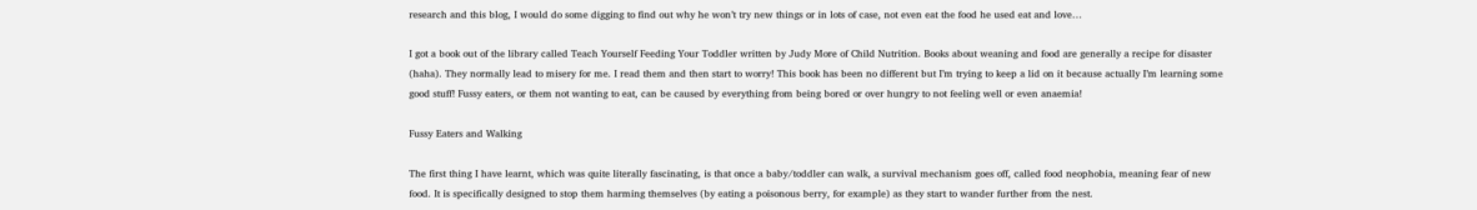research and this blog, I would do some digging to find out why he won’t try new things or in lots of case, not even eat the food he used eat and love…

I got a book out of the library called Teach Yourself Feeding Your Toddler written by Judy More of Child Nutrition. Books about weaning and food are generally a recipe for disaster (haha). They normally lead to misery for me. I read them and then start to worry! This book has been no different but I’m trying to keep a lid on it because actually I’m learning some good stuff! Fussy eaters, or them not wanting to eat, can be caused by everything from being bored or over hungry to not feeling well or even anaemia!

Fussy Eaters and Walking

The first thing I have learnt, which was quite literally fascinating, is that once a baby/toddler can walk, a survival mechanism goes off, called food neophobia, meaning fear of new food. It is specifically designed to stop them harming themselves (by eating a poisonous berry, for example) as they start to wander further from the nest.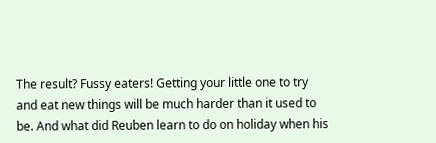The result? Fussy eaters! Getting your little one to try and eat new things will be much harder than it used to be. And what did Reuben learn to do on holiday when his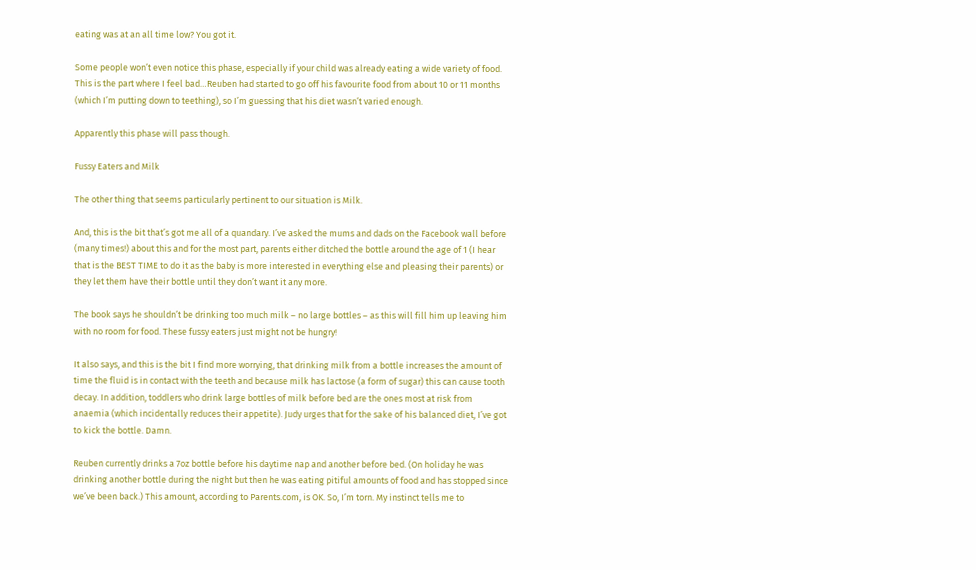eating was at an all time low? You got it.

Some people won’t even notice this phase, especially if your child was already eating a wide variety of food. This is the part where I feel bad…Reuben had started to go off his favourite food from about 10 or 11 months (which I’m putting down to teething), so I’m guessing that his diet wasn’t varied enough.

Apparently this phase will pass though.

Fussy Eaters and Milk

The other thing that seems particularly pertinent to our situation is Milk.

And, this is the bit that’s got me all of a quandary. I’ve asked the mums and dads on the Facebook wall before (many times!) about this and for the most part, parents either ditched the bottle around the age of 1 (I hear that is the BEST TIME to do it as the baby is more interested in everything else and pleasing their parents) or they let them have their bottle until they don’t want it any more.

The book says he shouldn’t be drinking too much milk – no large bottles – as this will fill him up leaving him with no room for food. These fussy eaters just might not be hungry!

It also says, and this is the bit I find more worrying, that drinking milk from a bottle increases the amount of time the fluid is in contact with the teeth and because milk has lactose (a form of sugar) this can cause tooth decay. In addition, toddlers who drink large bottles of milk before bed are the ones most at risk from anaemia (which incidentally reduces their appetite). Judy urges that for the sake of his balanced diet, I’ve got to kick the bottle. Damn.

Reuben currently drinks a 7oz bottle before his daytime nap and another before bed. (On holiday he was drinking another bottle during the night but then he was eating pitiful amounts of food and has stopped since we’ve been back.) This amount, according to Parents.com, is OK. So, I’m torn. My instinct tells me to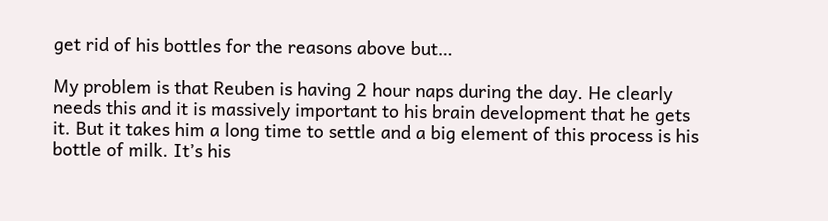get rid of his bottles for the reasons above but…

My problem is that Reuben is having 2 hour naps during the day. He clearly needs this and it is massively important to his brain development that he gets it. But it takes him a long time to settle and a big element of this process is his bottle of milk. It’s his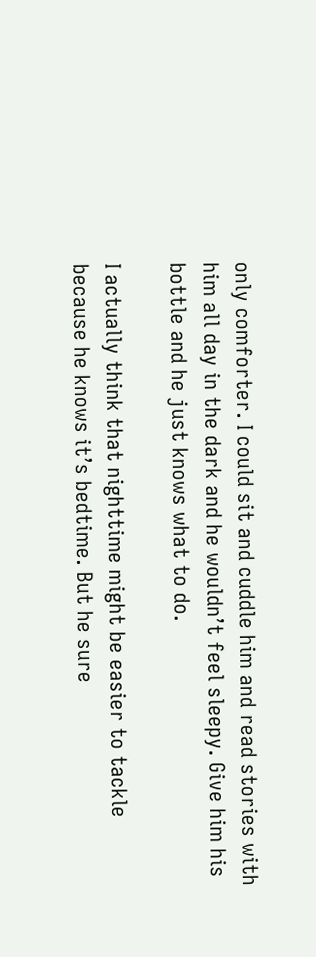only comforter. I could sit and cuddle him and read stories with him all day in the dark and he wouldn’t feel sleepy. Give him his bottle and he just knows what to do.

I actually think that nighttime might be easier to tackle because he knows it’s bedtime. But he sure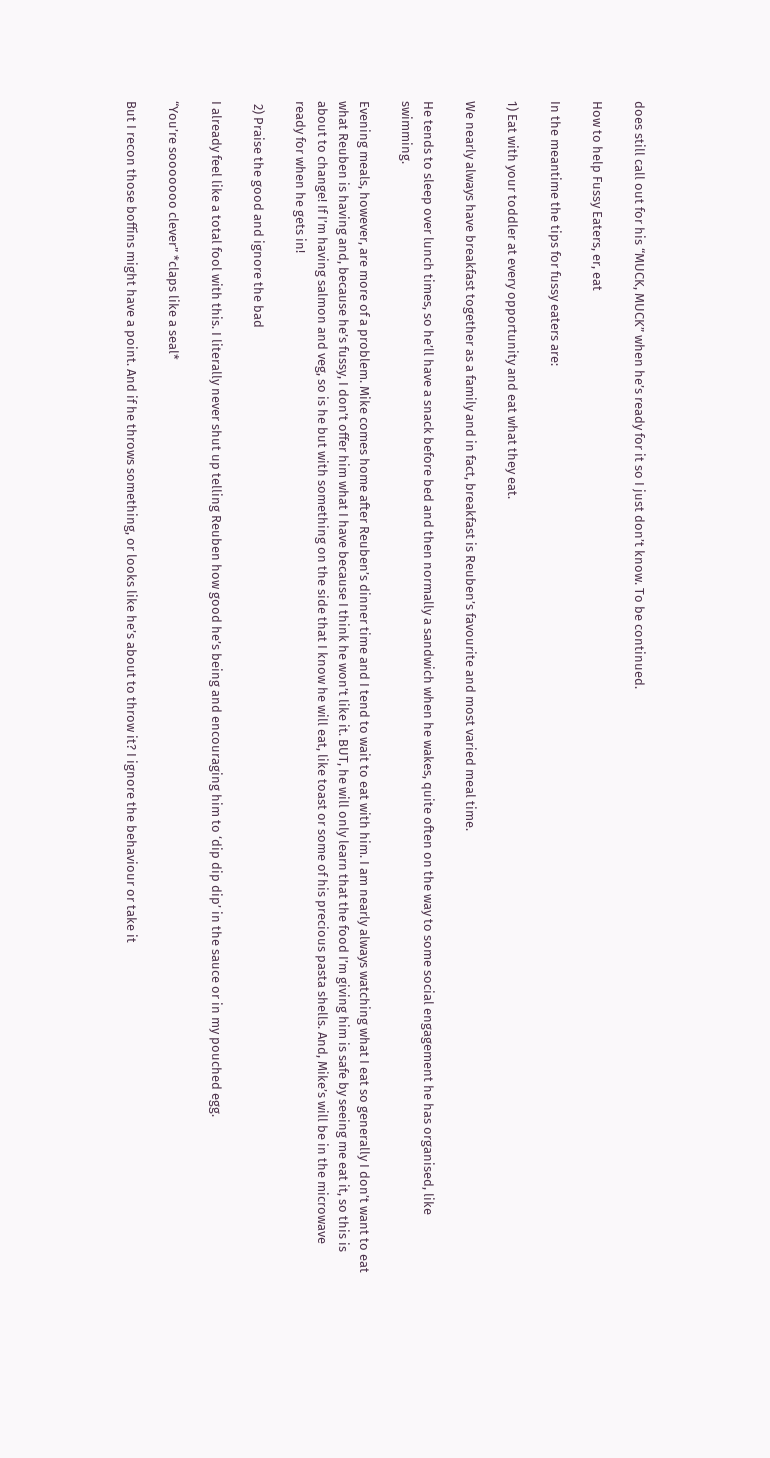does still call out for his “MUCK, MUCK” when he’s ready for it so I just don’t know. To be continued.

How to help Fussy Eaters, er, eat

In the meantime the tips for fussy eaters are:

1) Eat with your toddler at every opportunity and eat what they eat.

We nearly always have breakfast together as a family and in fact, breakfast is Reuben’s favourite and most varied meal time.

He tends to sleep over lunch times, so he’ll have a snack before bed and then normally a sandwich when he wakes, quite often on the way to some social engagement he has organised, like swimming.

Evening meals, however, are more of a problem. Mike comes home after Reuben’s dinner time and I tend to wait to eat with him. I am nearly always watching what I eat so generally I don’t want to eat what Reuben is having and, because he’s fussy, I don’t offer him what I have because I think he won’t like it. BUT, he will only learn that the food I’m giving him is safe by seeing me eat it, so this is about to change! If I’m having salmon and veg, so is he but with something on the side that I know he will eat, like toast or some of his precious pasta shells. And, Mike’s will be in the microwave ready for when he gets in!

 2) Praise the good and ignore the bad

I already feel like a total fool with this. I literally never shut up telling Reuben how good he’s being and encouraging him to ‘dip dip dip’ in the sauce or in my pouched egg.

“You’re sooooooo clever” *claps like a seal*

But I recon those boffins might have a point. And if he throws something, or looks like he’s about to throw it? I ignore the behaviour or take it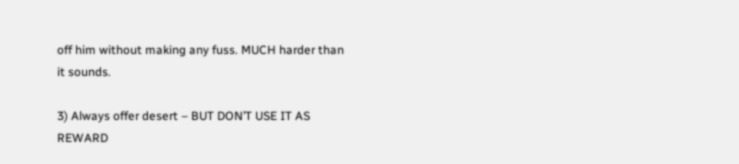off him without making any fuss. MUCH harder than it sounds.

3) Always offer desert – BUT DON’T USE IT AS REWARD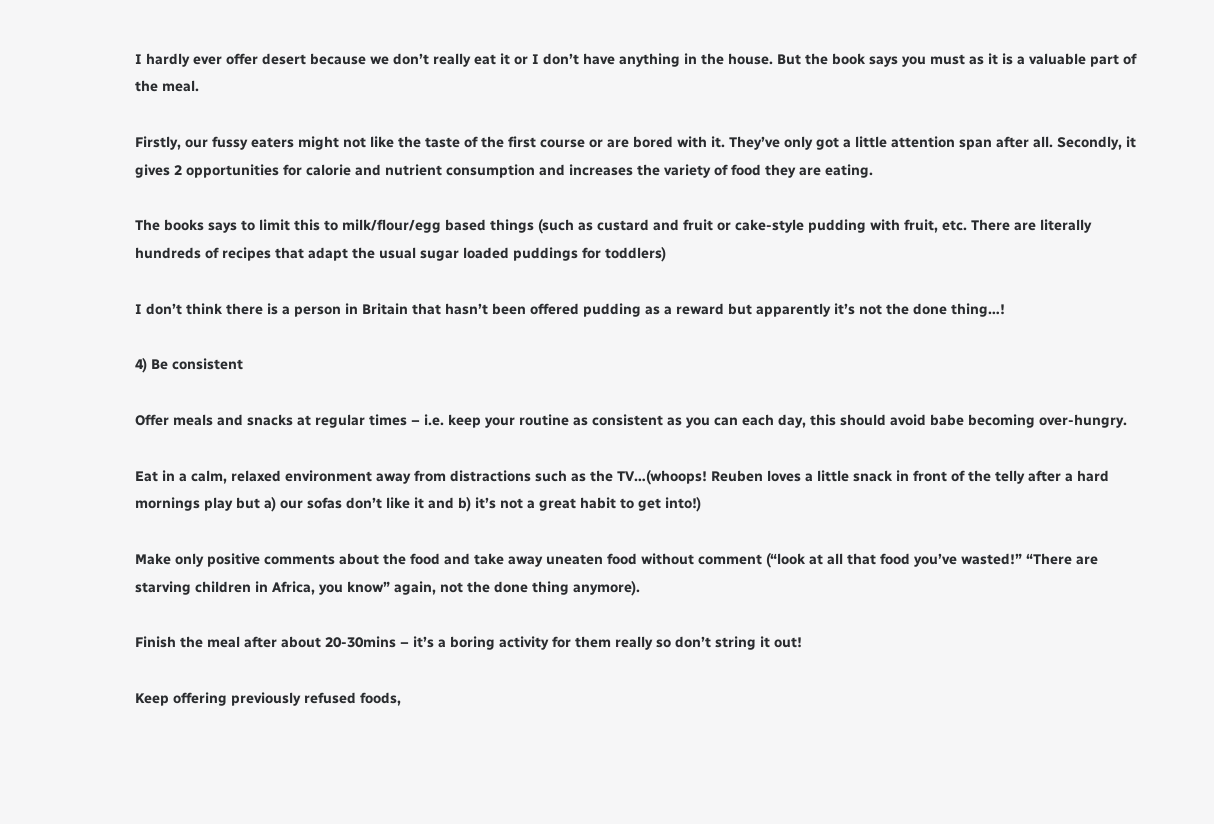I hardly ever offer desert because we don’t really eat it or I don’t have anything in the house. But the book says you must as it is a valuable part of the meal.

Firstly, our fussy eaters might not like the taste of the first course or are bored with it. They’ve only got a little attention span after all. Secondly, it gives 2 opportunities for calorie and nutrient consumption and increases the variety of food they are eating.

The books says to limit this to milk/flour/egg based things (such as custard and fruit or cake-style pudding with fruit, etc. There are literally hundreds of recipes that adapt the usual sugar loaded puddings for toddlers)

I don’t think there is a person in Britain that hasn’t been offered pudding as a reward but apparently it’s not the done thing…!

4) Be consistent

Offer meals and snacks at regular times – i.e. keep your routine as consistent as you can each day, this should avoid babe becoming over-hungry.

Eat in a calm, relaxed environment away from distractions such as the TV…(whoops! Reuben loves a little snack in front of the telly after a hard mornings play but a) our sofas don’t like it and b) it’s not a great habit to get into!)

Make only positive comments about the food and take away uneaten food without comment (“look at all that food you’ve wasted!” “There are starving children in Africa, you know” again, not the done thing anymore).

Finish the meal after about 20-30mins – it’s a boring activity for them really so don’t string it out!

Keep offering previously refused foods,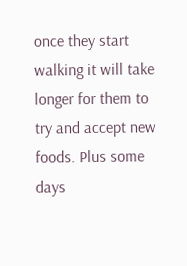once they start walking it will take longer for them to try and accept new foods. Plus some days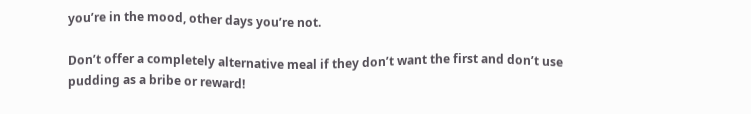you’re in the mood, other days you’re not.

Don’t offer a completely alternative meal if they don’t want the first and don’t use pudding as a bribe or reward!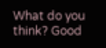What do you think? Good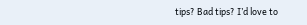tips? Bad tips? I’d love to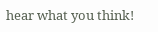hear what you think!